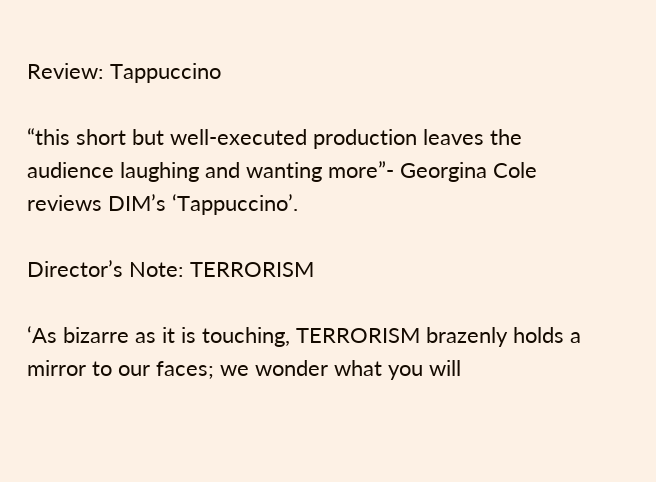Review: Tappuccino

“this short but well-executed production leaves the audience laughing and wanting more”- Georgina Cole reviews DIM’s ‘Tappuccino’.

Director’s Note: TERRORISM

‘As bizarre as it is touching, TERRORISM brazenly holds a mirror to our faces; we wonder what you will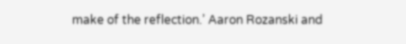make of the reflection.’ Aaron Rozanski and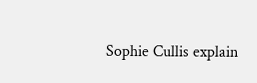Sophie Cullis explain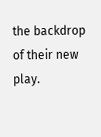the backdrop of their new play.